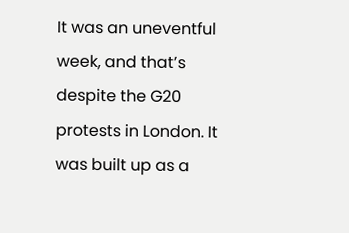It was an uneventful week, and that’s despite the G20 protests in London. It was built up as a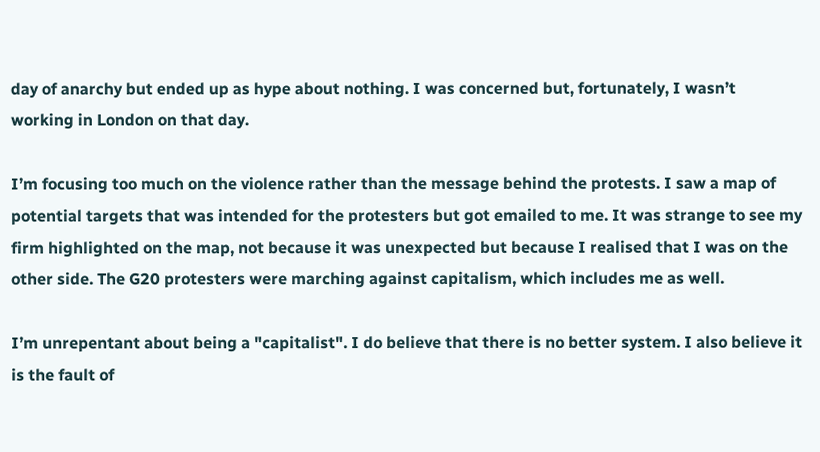day of anarchy but ended up as hype about nothing. I was concerned but, fortunately, I wasn’t working in London on that day.

I’m focusing too much on the violence rather than the message behind the protests. I saw a map of potential targets that was intended for the protesters but got emailed to me. It was strange to see my firm highlighted on the map, not because it was unexpected but because I realised that I was on the other side. The G20 protesters were marching against capitalism, which includes me as well.

I’m unrepentant about being a "capitalist". I do believe that there is no better system. I also believe it is the fault of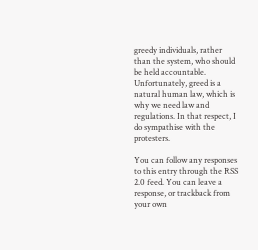greedy individuals, rather than the system, who should be held accountable.  Unfortunately, greed is a natural human law, which is why we need law and regulations. In that respect, I do sympathise with the protesters.

You can follow any responses to this entry through the RSS 2.0 feed. You can leave a response, or trackback from your own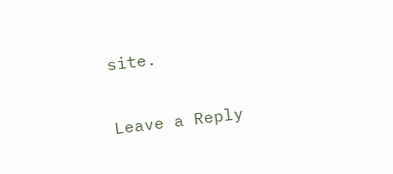site.

Leave a Reply